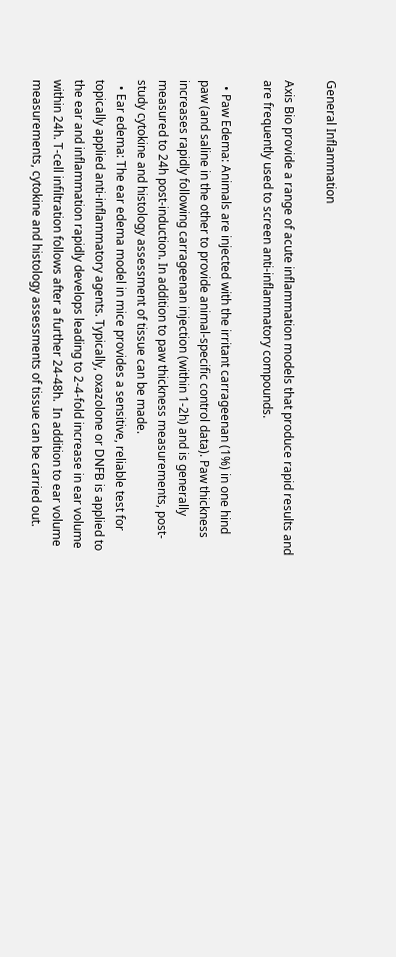General Inflammation

Axis Bio provide a range of acute inflammation models that produce rapid results and are frequently used to screen anti-inflammatory compounds.

  • Paw Edema: Animals are injected with the irritant carrageenan (1%) in one hind paw (and saline in the other to provide animal-specific control data). Paw thickness increases rapidly following carrageenan injection (within 1-2h) and is generally measured to 24h post-induction. In addition to paw thickness measurements, post-study cytokine and histology assessment of tissue can be made.
  • Ear edema: The ear edema model in mice provides a sensitive, reliable test for topically applied anti-inflammatory agents. Typically, oxazolone or DNFB is applied to the ear and inflammation rapidly develops leading to 2-4-fold increase in ear volume within 24h. T-cell infiltration follows after a further 24-48h.  In addition to ear volume measurements, cytokine and histology assessments of tissue can be carried out.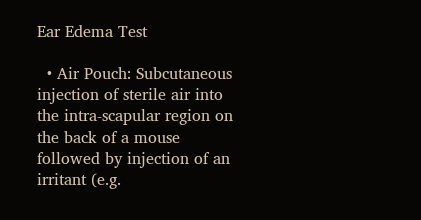Ear Edema Test

  • Air Pouch: Subcutaneous injection of sterile air into the intra-scapular region on the back of a mouse followed by injection of an irritant (e.g.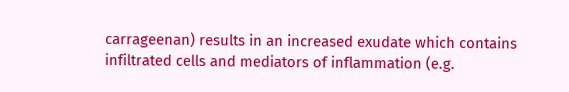carrageenan) results in an increased exudate which contains infiltrated cells and mediators of inflammation (e.g.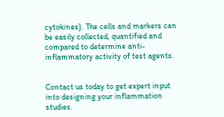cytokines). The cells and markers can be easily collected, quantified and compared to determine anti-inflammatory activity of test agents.


Contact us today to get expert input into designing your inflammation studies.